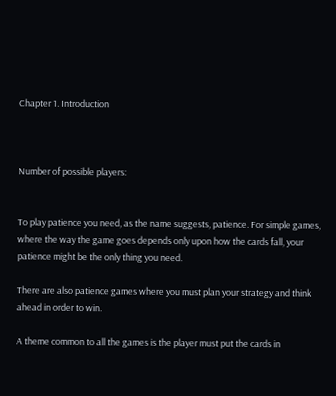Chapter 1. Introduction



Number of possible players:


To play patience you need, as the name suggests, patience. For simple games, where the way the game goes depends only upon how the cards fall, your patience might be the only thing you need.

There are also patience games where you must plan your strategy and think ahead in order to win.

A theme common to all the games is the player must put the cards in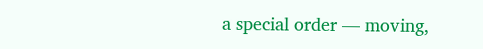a special order — moving,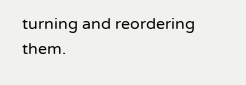turning and reordering them.